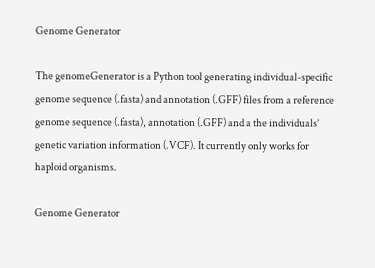Genome Generator

The genomeGenerator is a Python tool generating individual-specific genome sequence (.fasta) and annotation (.GFF) files from a reference genome sequence (.fasta), annotation (.GFF) and a the individuals’ genetic variation information (.VCF). It currently only works for haploid organisms.

Genome Generator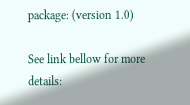package: (version 1.0)

See link bellow for more details: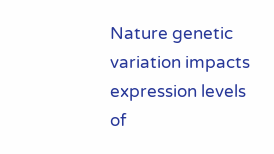Nature genetic variation impacts expression levels of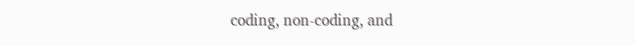coding, non-coding, and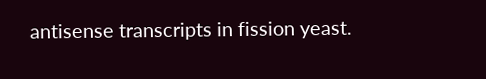antisense transcripts in fission yeast.